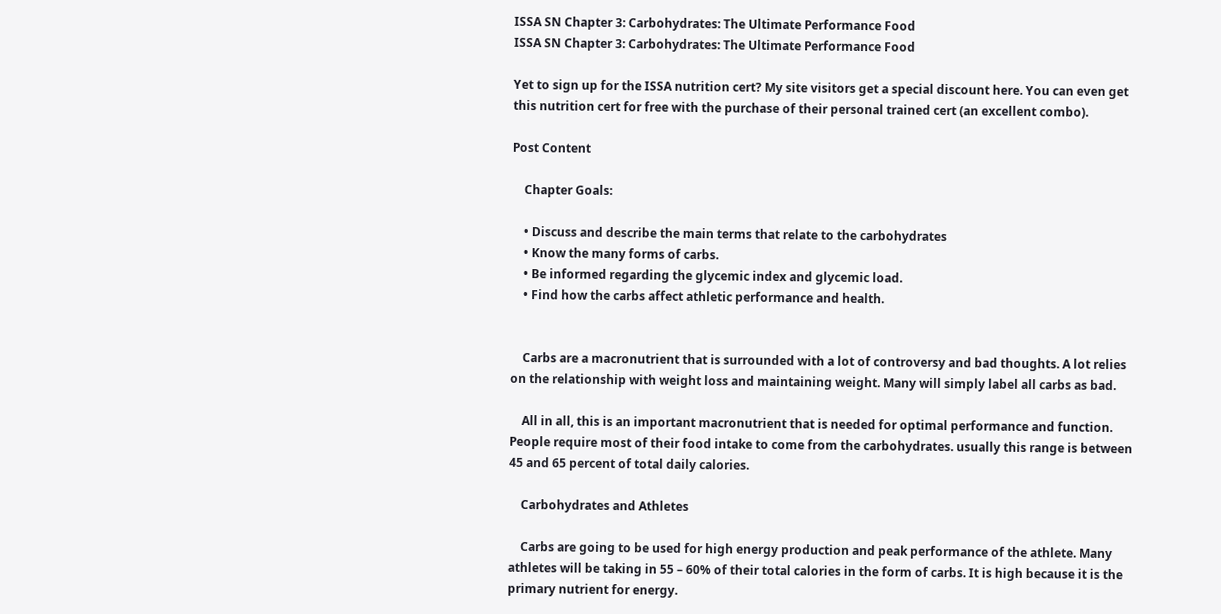ISSA SN Chapter 3: Carbohydrates: The Ultimate Performance Food
ISSA SN Chapter 3: Carbohydrates: The Ultimate Performance Food

Yet to sign up for the ISSA nutrition cert? My site visitors get a special discount here. You can even get this nutrition cert for free with the purchase of their personal trained cert (an excellent combo).

Post Content

    Chapter Goals:

    • Discuss and describe the main terms that relate to the carbohydrates
    • Know the many forms of carbs.
    • Be informed regarding the glycemic index and glycemic load.
    • Find how the carbs affect athletic performance and health.


    Carbs are a macronutrient that is surrounded with a lot of controversy and bad thoughts. A lot relies on the relationship with weight loss and maintaining weight. Many will simply label all carbs as bad.

    All in all, this is an important macronutrient that is needed for optimal performance and function. People require most of their food intake to come from the carbohydrates. usually this range is between 45 and 65 percent of total daily calories.

    Carbohydrates and Athletes

    Carbs are going to be used for high energy production and peak performance of the athlete. Many athletes will be taking in 55 – 60% of their total calories in the form of carbs. It is high because it is the primary nutrient for energy.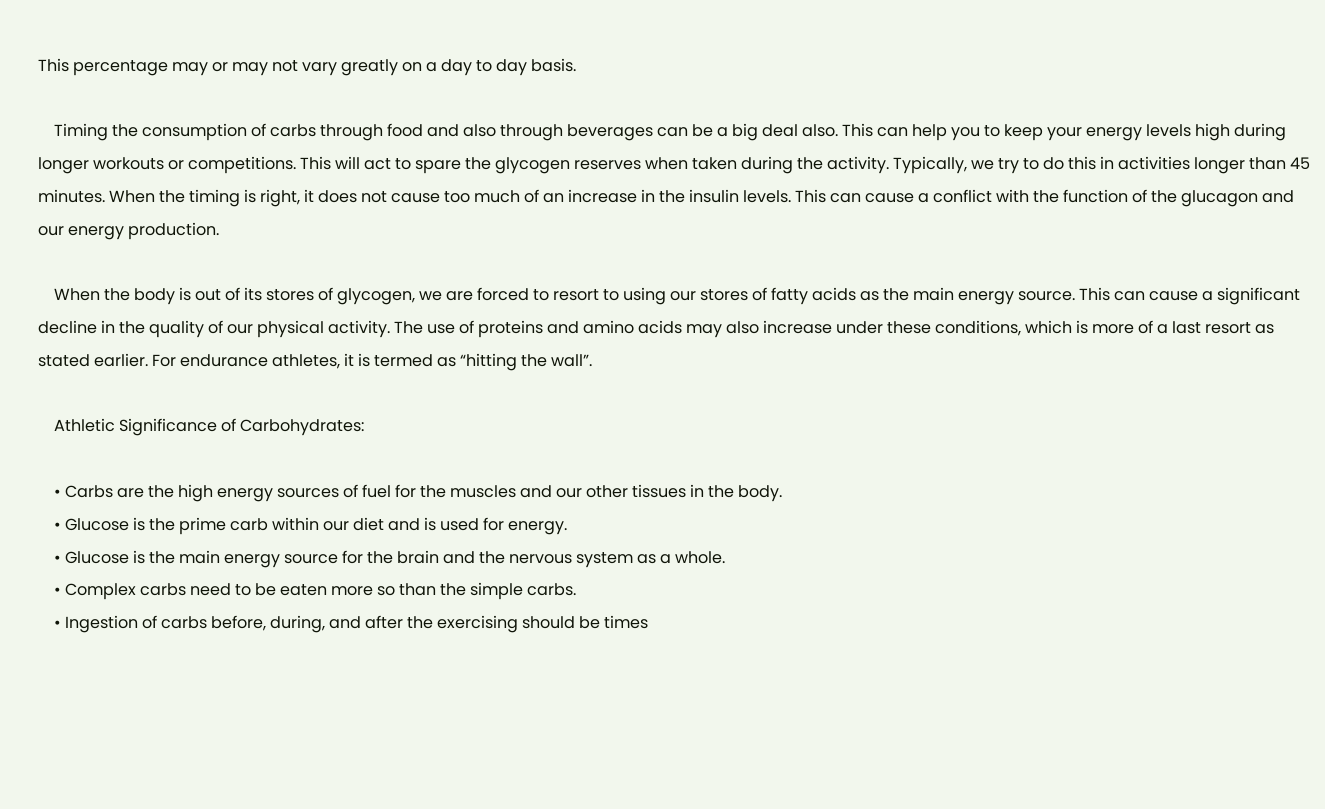This percentage may or may not vary greatly on a day to day basis.

    Timing the consumption of carbs through food and also through beverages can be a big deal also. This can help you to keep your energy levels high during longer workouts or competitions. This will act to spare the glycogen reserves when taken during the activity. Typically, we try to do this in activities longer than 45 minutes. When the timing is right, it does not cause too much of an increase in the insulin levels. This can cause a conflict with the function of the glucagon and our energy production.

    When the body is out of its stores of glycogen, we are forced to resort to using our stores of fatty acids as the main energy source. This can cause a significant decline in the quality of our physical activity. The use of proteins and amino acids may also increase under these conditions, which is more of a last resort as stated earlier. For endurance athletes, it is termed as “hitting the wall”.

    Athletic Significance of Carbohydrates:

    • Carbs are the high energy sources of fuel for the muscles and our other tissues in the body.
    • Glucose is the prime carb within our diet and is used for energy.
    • Glucose is the main energy source for the brain and the nervous system as a whole.
    • Complex carbs need to be eaten more so than the simple carbs.
    • Ingestion of carbs before, during, and after the exercising should be times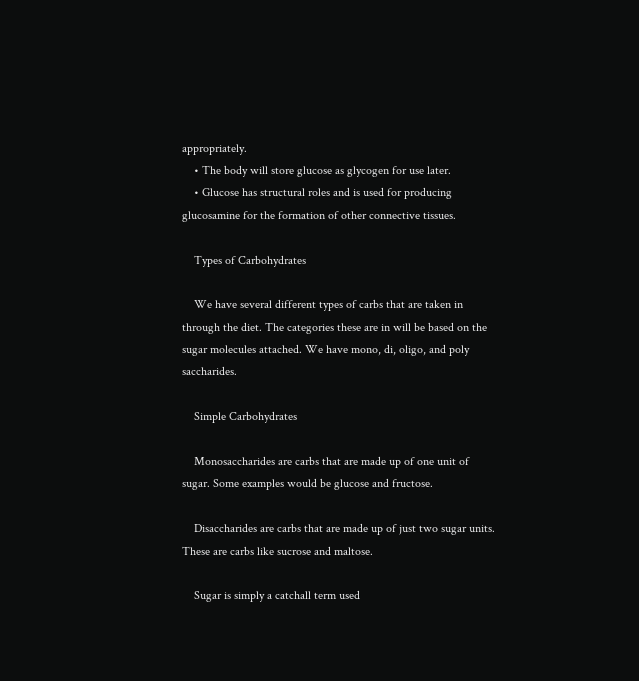appropriately.
    • The body will store glucose as glycogen for use later.
    • Glucose has structural roles and is used for producing glucosamine for the formation of other connective tissues.

    Types of Carbohydrates

    We have several different types of carbs that are taken in through the diet. The categories these are in will be based on the sugar molecules attached. We have mono, di, oligo, and poly saccharides.

    Simple Carbohydrates

    Monosaccharides are carbs that are made up of one unit of sugar. Some examples would be glucose and fructose.

    Disaccharides are carbs that are made up of just two sugar units. These are carbs like sucrose and maltose.

    Sugar is simply a catchall term used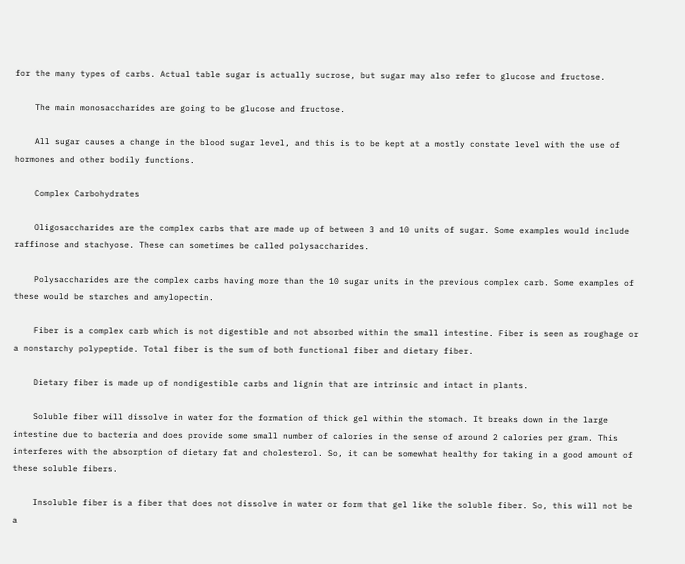for the many types of carbs. Actual table sugar is actually sucrose, but sugar may also refer to glucose and fructose.

    The main monosaccharides are going to be glucose and fructose.

    All sugar causes a change in the blood sugar level, and this is to be kept at a mostly constate level with the use of hormones and other bodily functions.

    Complex Carbohydrates

    Oligosaccharides are the complex carbs that are made up of between 3 and 10 units of sugar. Some examples would include raffinose and stachyose. These can sometimes be called polysaccharides.

    Polysaccharides are the complex carbs having more than the 10 sugar units in the previous complex carb. Some examples of these would be starches and amylopectin.

    Fiber is a complex carb which is not digestible and not absorbed within the small intestine. Fiber is seen as roughage or a nonstarchy polypeptide. Total fiber is the sum of both functional fiber and dietary fiber.

    Dietary fiber is made up of nondigestible carbs and lignin that are intrinsic and intact in plants.

    Soluble fiber will dissolve in water for the formation of thick gel within the stomach. It breaks down in the large intestine due to bacteria and does provide some small number of calories in the sense of around 2 calories per gram. This interferes with the absorption of dietary fat and cholesterol. So, it can be somewhat healthy for taking in a good amount of these soluble fibers.

    Insoluble fiber is a fiber that does not dissolve in water or form that gel like the soluble fiber. So, this will not be a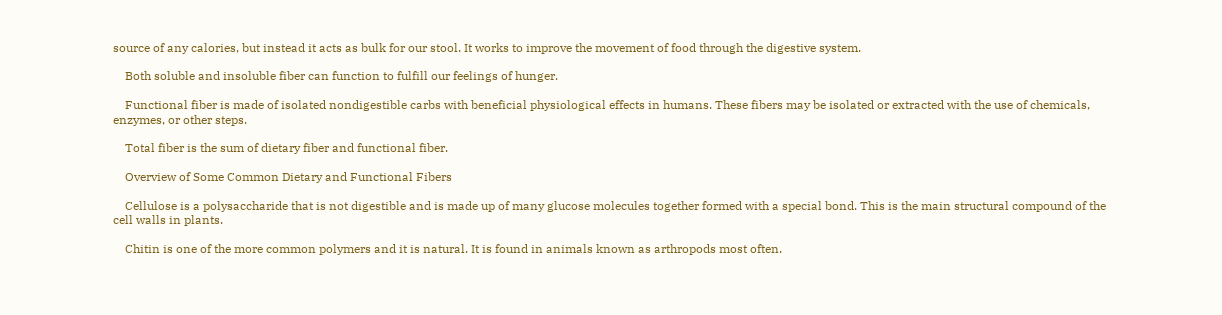source of any calories, but instead it acts as bulk for our stool. It works to improve the movement of food through the digestive system.

    Both soluble and insoluble fiber can function to fulfill our feelings of hunger.

    Functional fiber is made of isolated nondigestible carbs with beneficial physiological effects in humans. These fibers may be isolated or extracted with the use of chemicals, enzymes, or other steps.

    Total fiber is the sum of dietary fiber and functional fiber.

    Overview of Some Common Dietary and Functional Fibers

    Cellulose is a polysaccharide that is not digestible and is made up of many glucose molecules together formed with a special bond. This is the main structural compound of the cell walls in plants.

    Chitin is one of the more common polymers and it is natural. It is found in animals known as arthropods most often.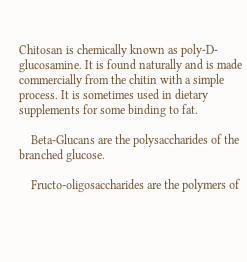Chitosan is chemically known as poly-D-glucosamine. It is found naturally and is made commercially from the chitin with a simple process. It is sometimes used in dietary supplements for some binding to fat.

    Beta-Glucans are the polysaccharides of the branched glucose.

    Fructo-oligosaccharides are the polymers of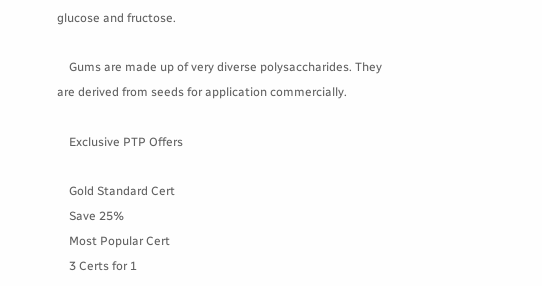glucose and fructose.

    Gums are made up of very diverse polysaccharides. They are derived from seeds for application commercially.

    Exclusive PTP Offers

    Gold Standard Cert
    Save 25%
    Most Popular Cert
    3 Certs for 1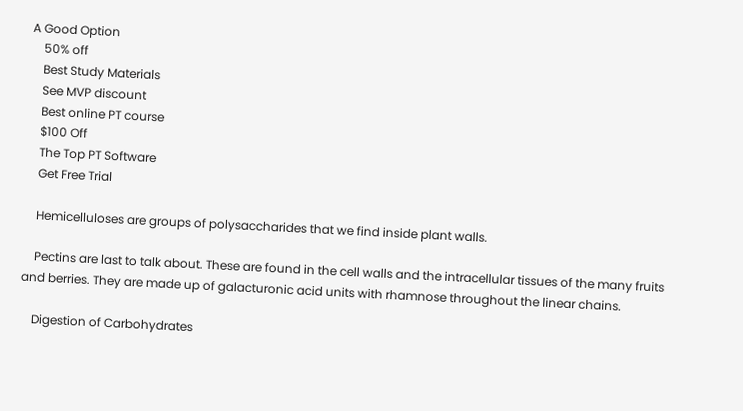A Good Option
    50% off
    Best Study Materials
    See MVP discount
    Best online PT course
    $100 Off
    The Top PT Software
    Get Free Trial

    Hemicelluloses are groups of polysaccharides that we find inside plant walls.

    Pectins are last to talk about. These are found in the cell walls and the intracellular tissues of the many fruits and berries. They are made up of galacturonic acid units with rhamnose throughout the linear chains.

    Digestion of Carbohydrates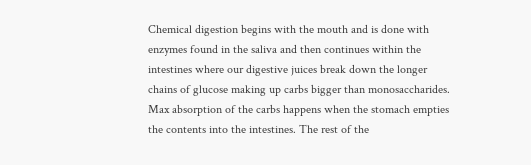Chemical digestion begins with the mouth and is done with enzymes found in the saliva and then continues within the intestines where our digestive juices break down the longer chains of glucose making up carbs bigger than monosaccharides. Max absorption of the carbs happens when the stomach empties the contents into the intestines. The rest of the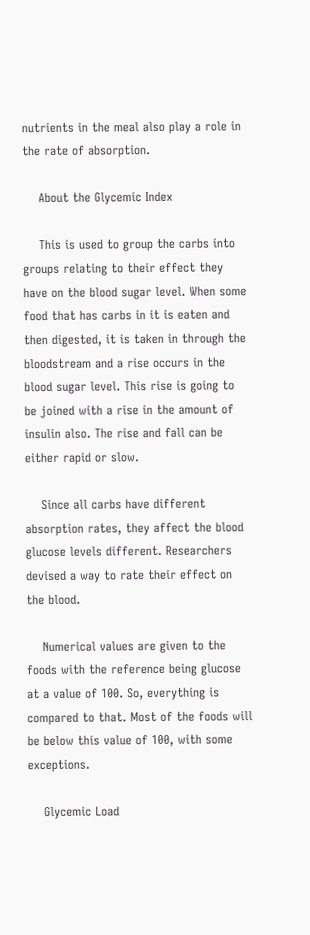nutrients in the meal also play a role in the rate of absorption.

    About the Glycemic Index

    This is used to group the carbs into groups relating to their effect they have on the blood sugar level. When some food that has carbs in it is eaten and then digested, it is taken in through the bloodstream and a rise occurs in the blood sugar level. This rise is going to be joined with a rise in the amount of insulin also. The rise and fall can be either rapid or slow.

    Since all carbs have different absorption rates, they affect the blood glucose levels different. Researchers devised a way to rate their effect on the blood.

    Numerical values are given to the foods with the reference being glucose at a value of 100. So, everything is compared to that. Most of the foods will be below this value of 100, with some exceptions.

    Glycemic Load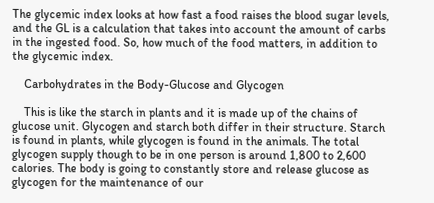The glycemic index looks at how fast a food raises the blood sugar levels, and the GL is a calculation that takes into account the amount of carbs in the ingested food. So, how much of the food matters, in addition to the glycemic index.

    Carbohydrates in the Body-Glucose and Glycogen

    This is like the starch in plants and it is made up of the chains of glucose unit. Glycogen and starch both differ in their structure. Starch is found in plants, while glycogen is found in the animals. The total glycogen supply though to be in one person is around 1,800 to 2,600 calories. The body is going to constantly store and release glucose as glycogen for the maintenance of our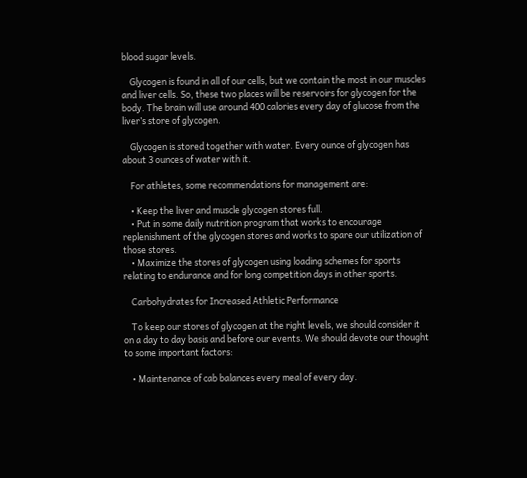blood sugar levels.

    Glycogen is found in all of our cells, but we contain the most in our muscles and liver cells. So, these two places will be reservoirs for glycogen for the body. The brain will use around 400 calories every day of glucose from the liver’s store of glycogen.

    Glycogen is stored together with water. Every ounce of glycogen has about 3 ounces of water with it.

    For athletes, some recommendations for management are:

    • Keep the liver and muscle glycogen stores full.
    • Put in some daily nutrition program that works to encourage replenishment of the glycogen stores and works to spare our utilization of those stores.
    • Maximize the stores of glycogen using loading schemes for sports relating to endurance and for long competition days in other sports.

    Carbohydrates for Increased Athletic Performance

    To keep our stores of glycogen at the right levels, we should consider it on a day to day basis and before our events. We should devote our thought to some important factors:

    • Maintenance of cab balances every meal of every day.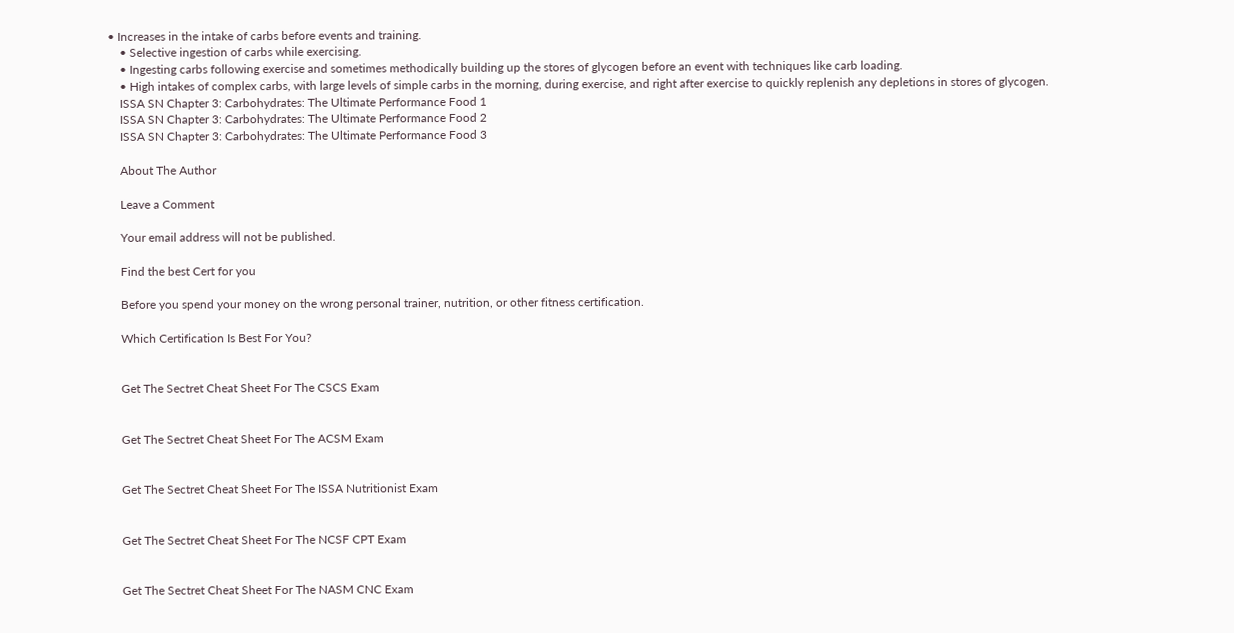• Increases in the intake of carbs before events and training.
    • Selective ingestion of carbs while exercising.
    • Ingesting carbs following exercise and sometimes methodically building up the stores of glycogen before an event with techniques like carb loading.
    • High intakes of complex carbs, with large levels of simple carbs in the morning, during exercise, and right after exercise to quickly replenish any depletions in stores of glycogen.
    ISSA SN Chapter 3: Carbohydrates: The Ultimate Performance Food 1
    ISSA SN Chapter 3: Carbohydrates: The Ultimate Performance Food 2
    ISSA SN Chapter 3: Carbohydrates: The Ultimate Performance Food 3

    About The Author

    Leave a Comment

    Your email address will not be published.

    Find the best Cert for you

    Before you spend your money on the wrong personal trainer, nutrition, or other fitness certification.

    Which Certification Is Best For You?


    Get The Sectret Cheat Sheet For The CSCS Exam


    Get The Sectret Cheat Sheet For The ACSM Exam


    Get The Sectret Cheat Sheet For The ISSA Nutritionist Exam


    Get The Sectret Cheat Sheet For The NCSF CPT Exam


    Get The Sectret Cheat Sheet For The NASM CNC Exam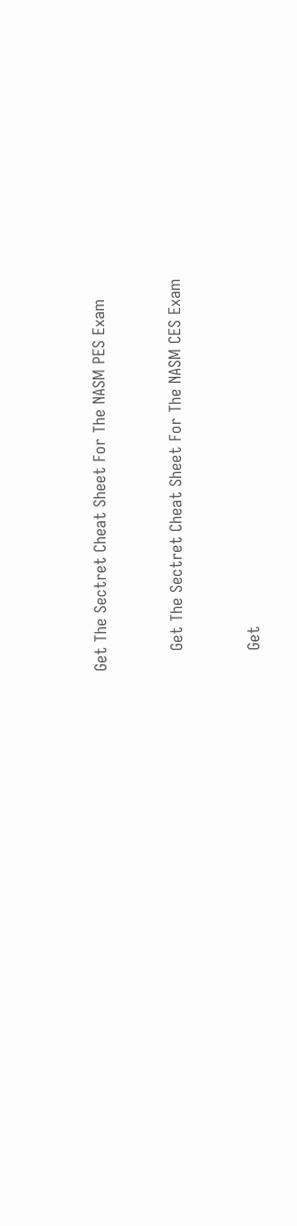Get The Sectret Cheat Sheet For The NASM PES Exam


    Get The Sectret Cheat Sheet For The NASM CES Exam


    Get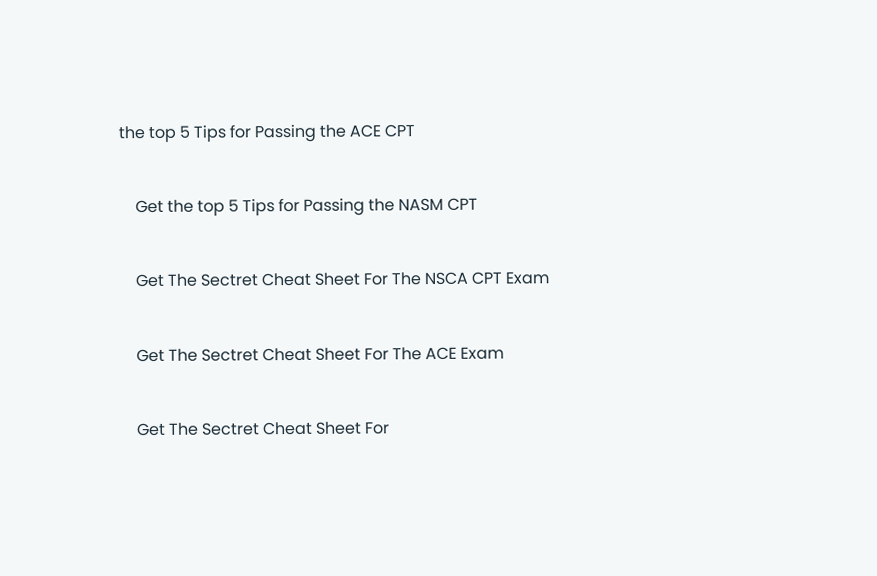the top 5 Tips for Passing the ACE CPT


    Get the top 5 Tips for Passing the NASM CPT


    Get The Sectret Cheat Sheet For The NSCA CPT Exam


    Get The Sectret Cheat Sheet For The ACE Exam


    Get The Sectret Cheat Sheet For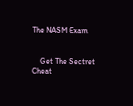The NASM Exam


    Get The Sectret Cheat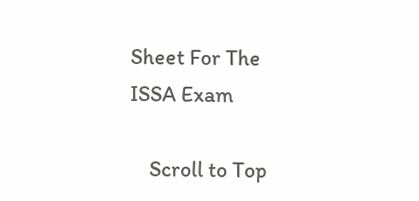Sheet For The ISSA Exam

    Scroll to Top